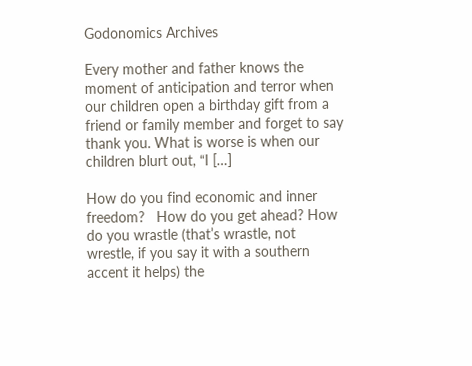Godonomics Archives

Every mother and father knows the moment of anticipation and terror when our children open a birthday gift from a friend or family member and forget to say thank you. What is worse is when our children blurt out, “I […]

How do you find economic and inner freedom?   How do you get ahead? How do you wrastle (that’s wrastle, not wrestle, if you say it with a southern accent it helps) the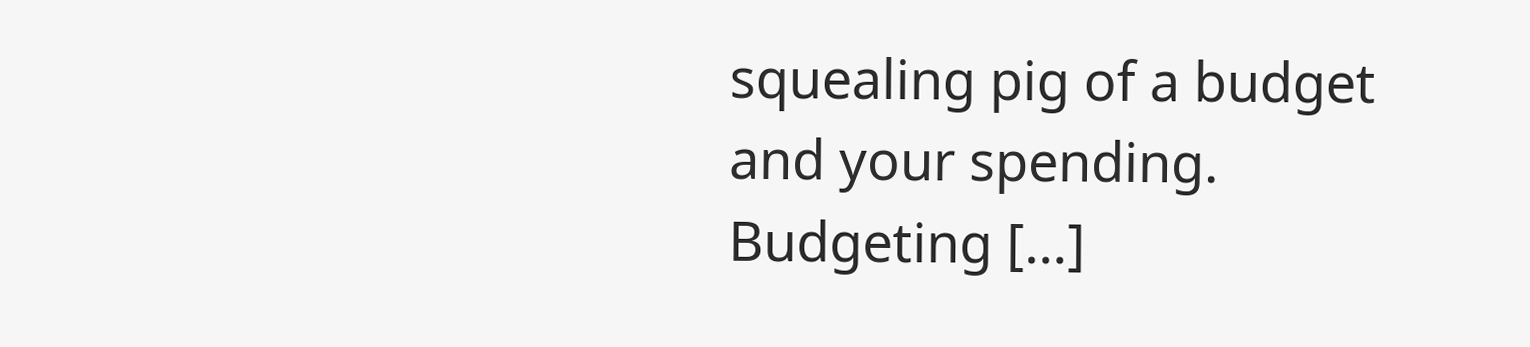squealing pig of a budget and your spending.  Budgeting […]